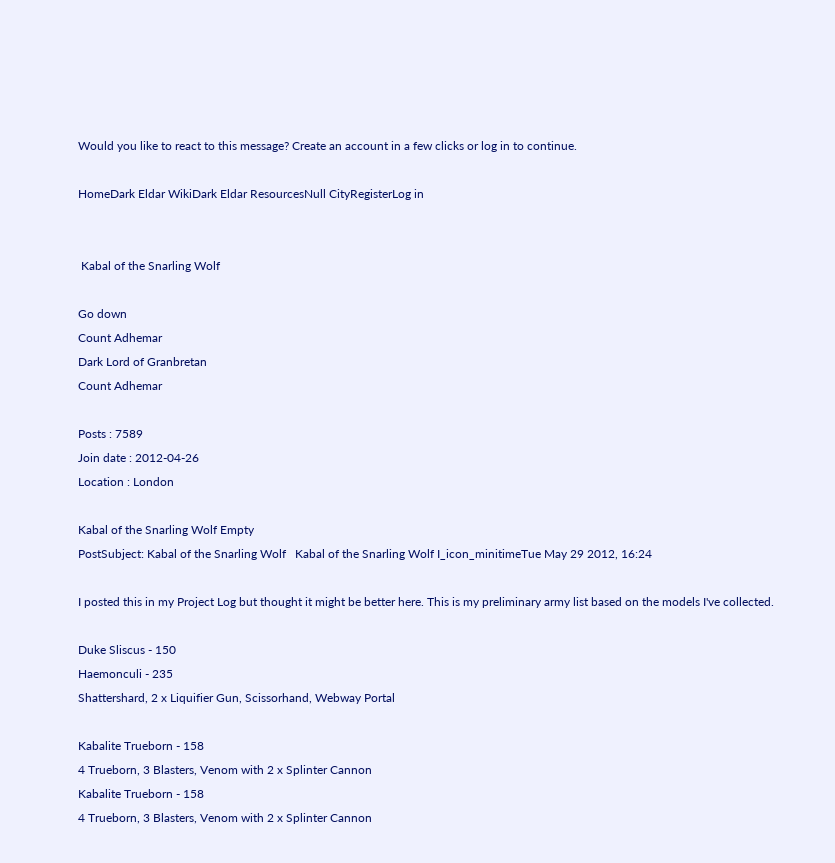Would you like to react to this message? Create an account in a few clicks or log in to continue.

HomeDark Eldar WikiDark Eldar ResourcesNull CityRegisterLog in


 Kabal of the Snarling Wolf

Go down
Count Adhemar
Dark Lord of Granbretan
Count Adhemar

Posts : 7589
Join date : 2012-04-26
Location : London

Kabal of the Snarling Wolf Empty
PostSubject: Kabal of the Snarling Wolf   Kabal of the Snarling Wolf I_icon_minitimeTue May 29 2012, 16:24

I posted this in my Project Log but thought it might be better here. This is my preliminary army list based on the models I've collected.

Duke Sliscus - 150
Haemonculi - 235
Shattershard, 2 x Liquifier Gun, Scissorhand, Webway Portal

Kabalite Trueborn - 158
4 Trueborn, 3 Blasters, Venom with 2 x Splinter Cannon
Kabalite Trueborn - 158
4 Trueborn, 3 Blasters, Venom with 2 x Splinter Cannon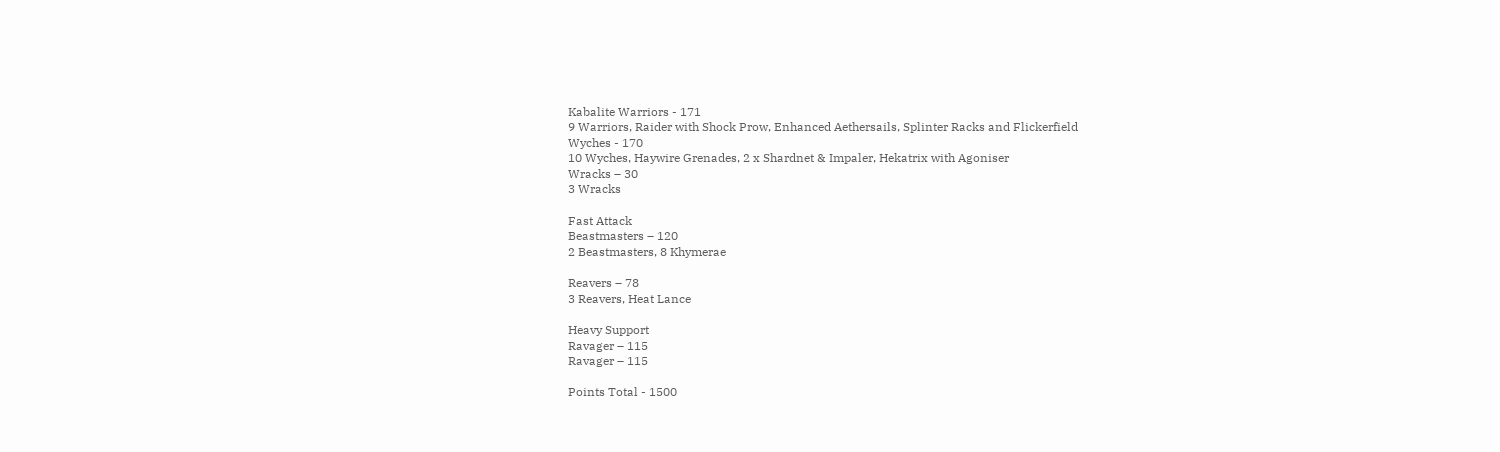Kabalite Warriors - 171
9 Warriors, Raider with Shock Prow, Enhanced Aethersails, Splinter Racks and Flickerfield
Wyches - 170
10 Wyches, Haywire Grenades, 2 x Shardnet & Impaler, Hekatrix with Agoniser
Wracks – 30
3 Wracks

Fast Attack
Beastmasters – 120
2 Beastmasters, 8 Khymerae

Reavers – 78
3 Reavers, Heat Lance

Heavy Support
Ravager – 115
Ravager – 115

Points Total - 1500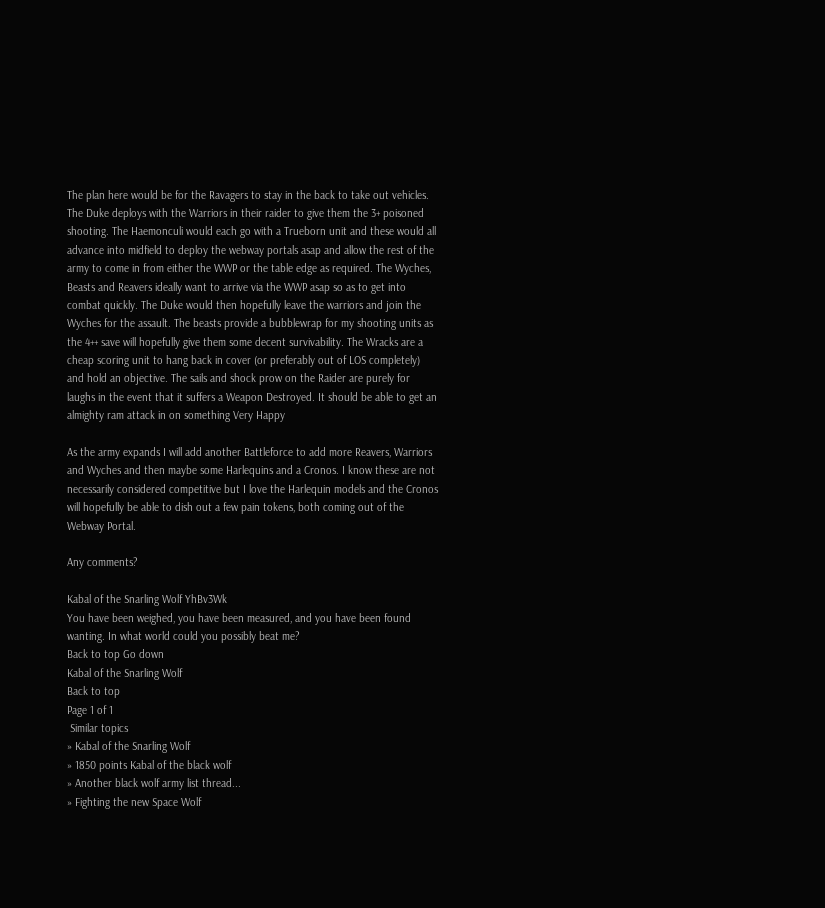The plan here would be for the Ravagers to stay in the back to take out vehicles. The Duke deploys with the Warriors in their raider to give them the 3+ poisoned shooting. The Haemonculi would each go with a Trueborn unit and these would all advance into midfield to deploy the webway portals asap and allow the rest of the army to come in from either the WWP or the table edge as required. The Wyches, Beasts and Reavers ideally want to arrive via the WWP asap so as to get into combat quickly. The Duke would then hopefully leave the warriors and join the Wyches for the assault. The beasts provide a bubblewrap for my shooting units as the 4++ save will hopefully give them some decent survivability. The Wracks are a cheap scoring unit to hang back in cover (or preferably out of LOS completely) and hold an objective. The sails and shock prow on the Raider are purely for laughs in the event that it suffers a Weapon Destroyed. It should be able to get an almighty ram attack in on something Very Happy

As the army expands I will add another Battleforce to add more Reavers, Warriors and Wyches and then maybe some Harlequins and a Cronos. I know these are not necessarily considered competitive but I love the Harlequin models and the Cronos will hopefully be able to dish out a few pain tokens, both coming out of the Webway Portal.

Any comments?

Kabal of the Snarling Wolf YhBv3Wk
You have been weighed, you have been measured, and you have been found wanting. In what world could you possibly beat me?
Back to top Go down
Kabal of the Snarling Wolf
Back to top
Page 1 of 1
 Similar topics
» Kabal of the Snarling Wolf
» 1850 points Kabal of the black wolf
» Another black wolf army list thread...
» Fighting the new Space Wolf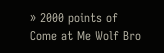» 2000 points of Come at Me Wolf Bro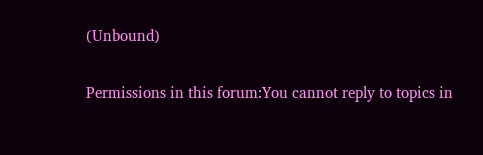(Unbound)

Permissions in this forum:You cannot reply to topics in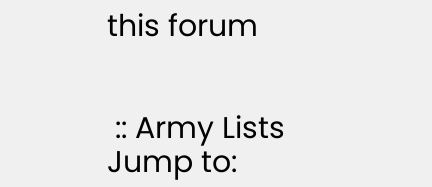this forum


 :: Army Lists
Jump to: